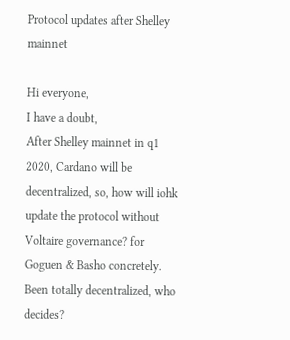Protocol updates after Shelley mainnet

Hi everyone,
I have a doubt,
After Shelley mainnet in q1 2020, Cardano will be decentralized, so, how will iohk update the protocol without Voltaire governance? for Goguen & Basho concretely.
Been totally decentralized, who decides?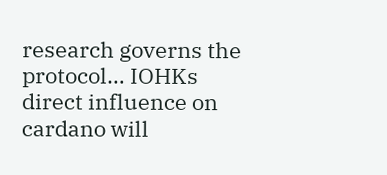research governs the protocol… IOHKs direct influence on cardano will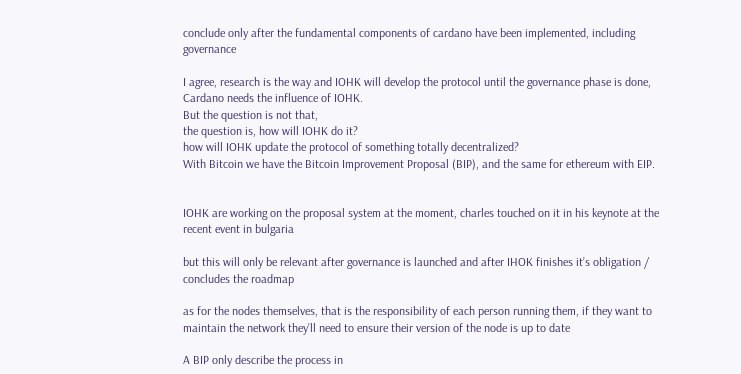conclude only after the fundamental components of cardano have been implemented, including governance

I agree, research is the way and IOHK will develop the protocol until the governance phase is done, Cardano needs the influence of IOHK.
But the question is not that,
the question is, how will IOHK do it?
how will IOHK update the protocol of something totally decentralized?
With Bitcoin we have the Bitcoin Improvement Proposal (BIP), and the same for ethereum with EIP.


IOHK are working on the proposal system at the moment, charles touched on it in his keynote at the recent event in bulgaria

but this will only be relevant after governance is launched and after IHOK finishes it’s obligation / concludes the roadmap

as for the nodes themselves, that is the responsibility of each person running them, if they want to maintain the network they’ll need to ensure their version of the node is up to date

A BIP only describe the process in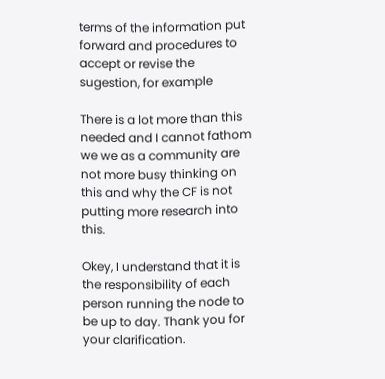terms of the information put forward and procedures to accept or revise the sugestion, for example

There is a lot more than this needed and I cannot fathom we we as a community are not more busy thinking on this and why the CF is not putting more research into this.

Okey, I understand that it is the responsibility of each person running the node to be up to day. Thank you for your clarification.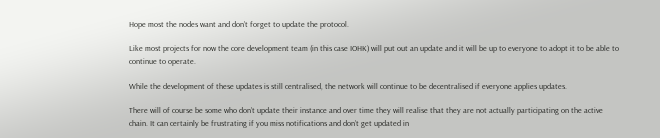Hope most the nodes want and don’t forget to update the protocol.

Like most projects for now the core development team (in this case IOHK) will put out an update and it will be up to everyone to adopt it to be able to continue to operate.

While the development of these updates is still centralised, the network will continue to be decentralised if everyone applies updates.

There will of course be some who don’t update their instance and over time they will realise that they are not actually participating on the active chain. It can certainly be frustrating if you miss notifications and don’t get updated in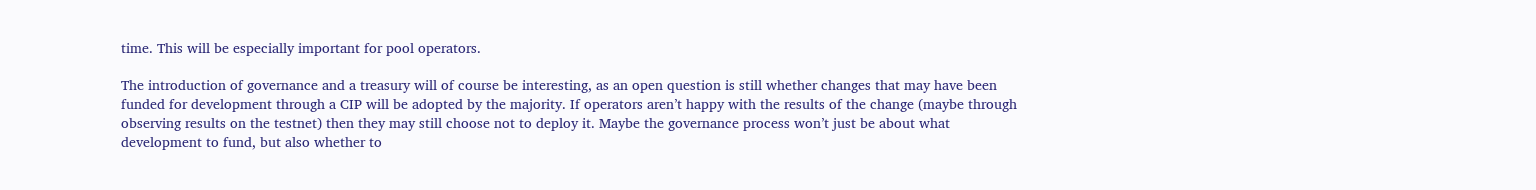time. This will be especially important for pool operators.

The introduction of governance and a treasury will of course be interesting, as an open question is still whether changes that may have been funded for development through a CIP will be adopted by the majority. If operators aren’t happy with the results of the change (maybe through observing results on the testnet) then they may still choose not to deploy it. Maybe the governance process won’t just be about what development to fund, but also whether to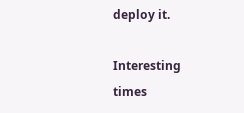deploy it.

Interesting times